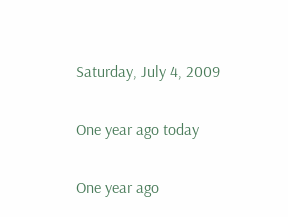Saturday, July 4, 2009

One year ago today

One year ago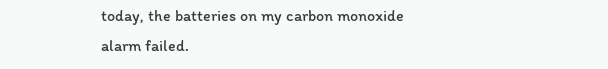today, the batteries on my carbon monoxide alarm failed.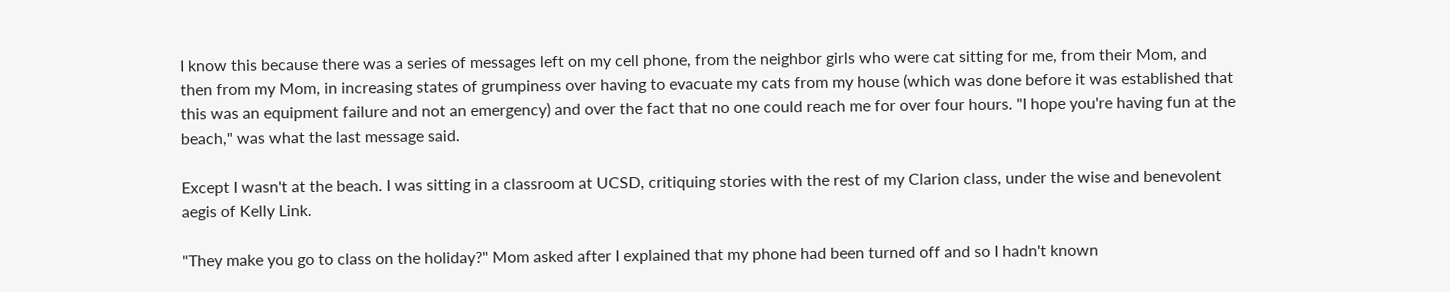I know this because there was a series of messages left on my cell phone, from the neighbor girls who were cat sitting for me, from their Mom, and then from my Mom, in increasing states of grumpiness over having to evacuate my cats from my house (which was done before it was established that this was an equipment failure and not an emergency) and over the fact that no one could reach me for over four hours. "I hope you're having fun at the beach," was what the last message said.

Except I wasn't at the beach. I was sitting in a classroom at UCSD, critiquing stories with the rest of my Clarion class, under the wise and benevolent aegis of Kelly Link.

"They make you go to class on the holiday?" Mom asked after I explained that my phone had been turned off and so I hadn't known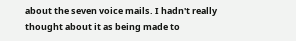about the seven voice mails. I hadn't really thought about it as being made to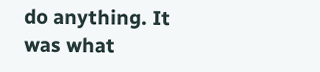do anything. It was what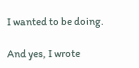I wanted to be doing.

And yes, I wrote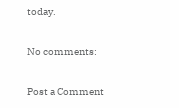today.

No comments:

Post a Comment